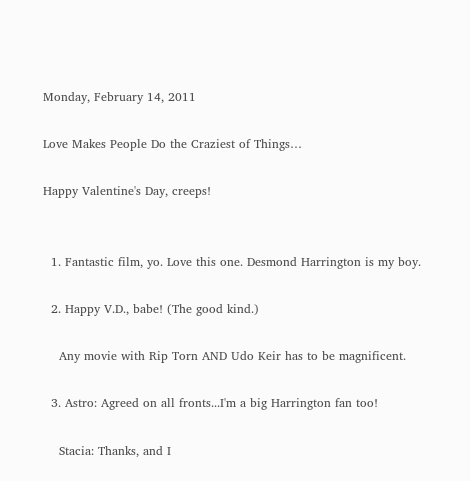Monday, February 14, 2011

Love Makes People Do the Craziest of Things…

Happy Valentine's Day, creeps!


  1. Fantastic film, yo. Love this one. Desmond Harrington is my boy.

  2. Happy V.D., babe! (The good kind.)

    Any movie with Rip Torn AND Udo Keir has to be magnificent.

  3. Astro: Agreed on all fronts...I'm a big Harrington fan too!

    Stacia: Thanks, and I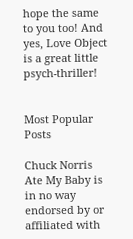hope the same to you too! And yes, Love Object is a great little psych-thriller!


Most Popular Posts

Chuck Norris Ate My Baby is in no way endorsed by or affiliated with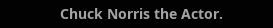Chuck Norris the Actor.